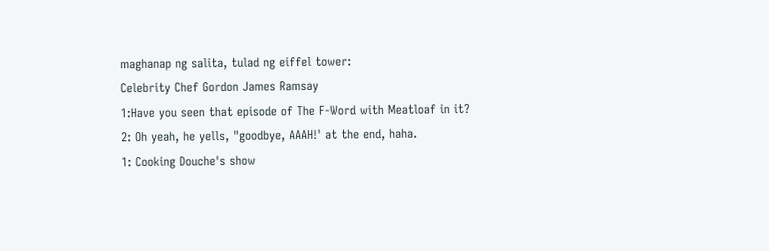maghanap ng salita, tulad ng eiffel tower:
Celebrity Chef Gordon James Ramsay
1:Have you seen that episode of The F-Word with Meatloaf in it?
2: Oh yeah, he yells, "goodbye, AAAH!' at the end, haha.
1: Cooking Douche's show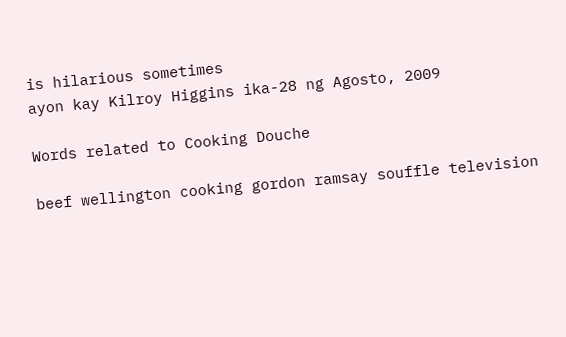is hilarious sometimes
ayon kay Kilroy Higgins ika-28 ng Agosto, 2009

Words related to Cooking Douche

beef wellington cooking gordon ramsay souffle television